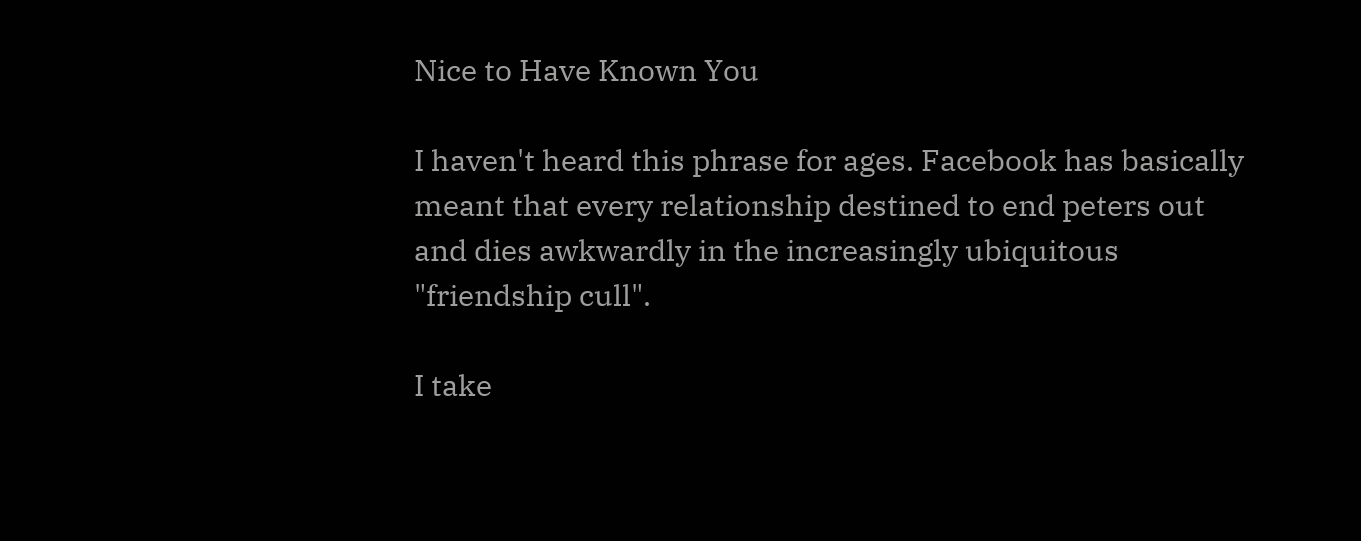Nice to Have Known You

I haven't heard this phrase for ages. Facebook has basically meant that every relationship destined to end peters out and dies awkwardly in the increasingly ubiquitous "friendship cull".

I take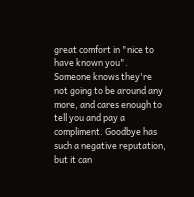great comfort in "nice to have known you". Someone knows they're not going to be around any more, and cares enough to tell you and pay a compliment. Goodbye has such a negative reputation, but it can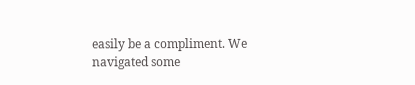easily be a compliment. We navigated some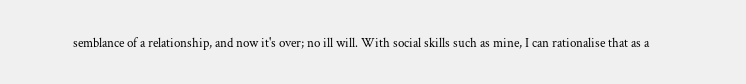semblance of a relationship, and now it's over; no ill will. With social skills such as mine, I can rationalise that as a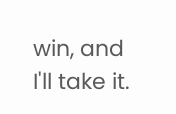win, and I'll take it.